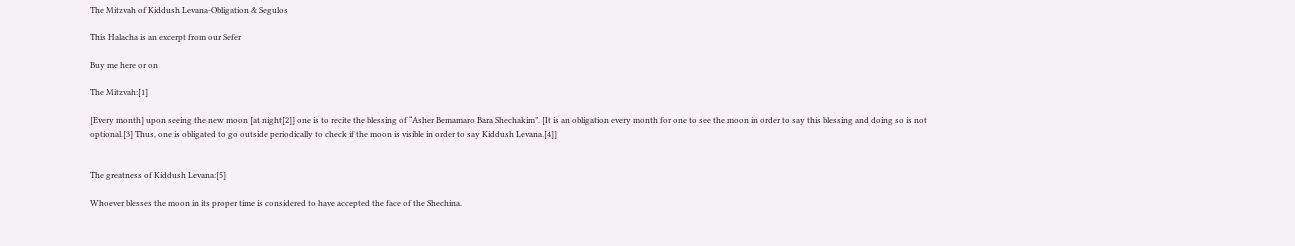The Mitzvah of Kiddush Levana-Obligation & Segulos

This Halacha is an excerpt from our Sefer

Buy me here or on

The Mitzvah:[1]

[Every month] upon seeing the new moon [at night[2]] one is to recite the blessing of “Asher Bemamaro Bara Shechakim”. [It is an obligation every month for one to see the moon in order to say this blessing and doing so is not optional.[3] Thus, one is obligated to go outside periodically to check if the moon is visible in order to say Kiddush Levana.[4]]


The greatness of Kiddush Levana:[5]

Whoever blesses the moon in its proper time is considered to have accepted the face of the Shechina.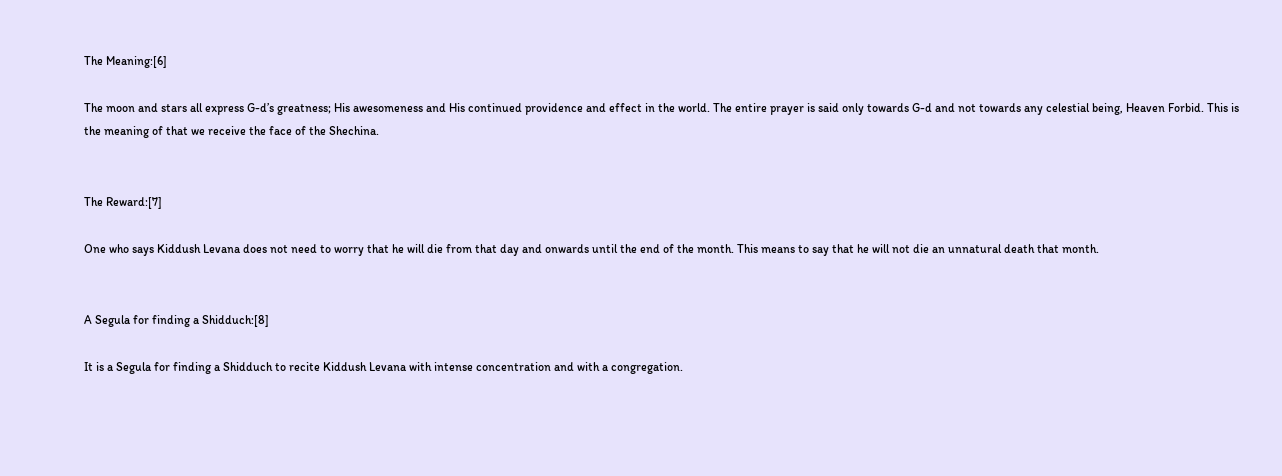The Meaning:[6]

The moon and stars all express G-d’s greatness; His awesomeness and His continued providence and effect in the world. The entire prayer is said only towards G-d and not towards any celestial being, Heaven Forbid. This is the meaning of that we receive the face of the Shechina.


The Reward:[7]

One who says Kiddush Levana does not need to worry that he will die from that day and onwards until the end of the month. This means to say that he will not die an unnatural death that month.


A Segula for finding a Shidduch:[8]

It is a Segula for finding a Shidduch to recite Kiddush Levana with intense concentration and with a congregation.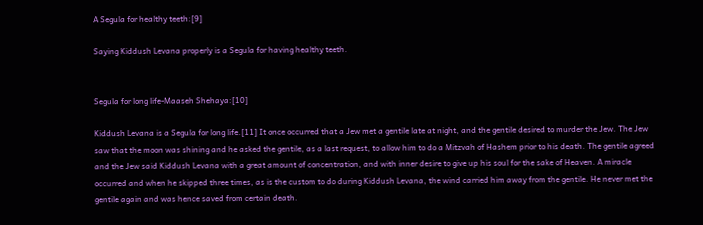A Segula for healthy teeth:[9]

Saying Kiddush Levana properly is a Segula for having healthy teeth.


Segula for long life-Maaseh Shehaya:[10]

Kiddush Levana is a Segula for long life.[11] It once occurred that a Jew met a gentile late at night, and the gentile desired to murder the Jew. The Jew saw that the moon was shining and he asked the gentile, as a last request, to allow him to do a Mitzvah of Hashem prior to his death. The gentile agreed and the Jew said Kiddush Levana with a great amount of concentration, and with inner desire to give up his soul for the sake of Heaven. A miracle occurred and when he skipped three times, as is the custom to do during Kiddush Levana, the wind carried him away from the gentile. He never met the gentile again and was hence saved from certain death.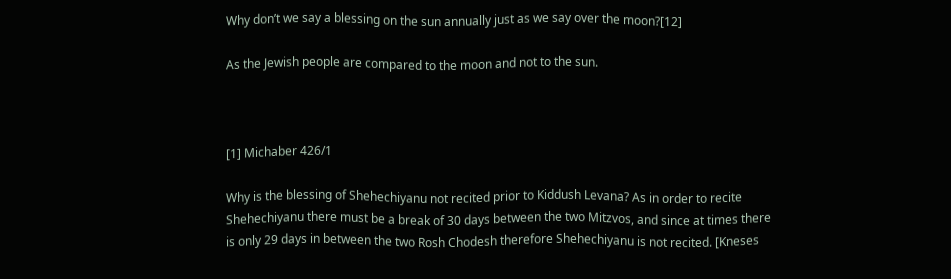Why don’t we say a blessing on the sun annually just as we say over the moon?[12]

As the Jewish people are compared to the moon and not to the sun.



[1] Michaber 426/1

Why is the blessing of Shehechiyanu not recited prior to Kiddush Levana? As in order to recite Shehechiyanu there must be a break of 30 days between the two Mitzvos, and since at times there is only 29 days in between the two Rosh Chodesh therefore Shehechiyanu is not recited. [Kneses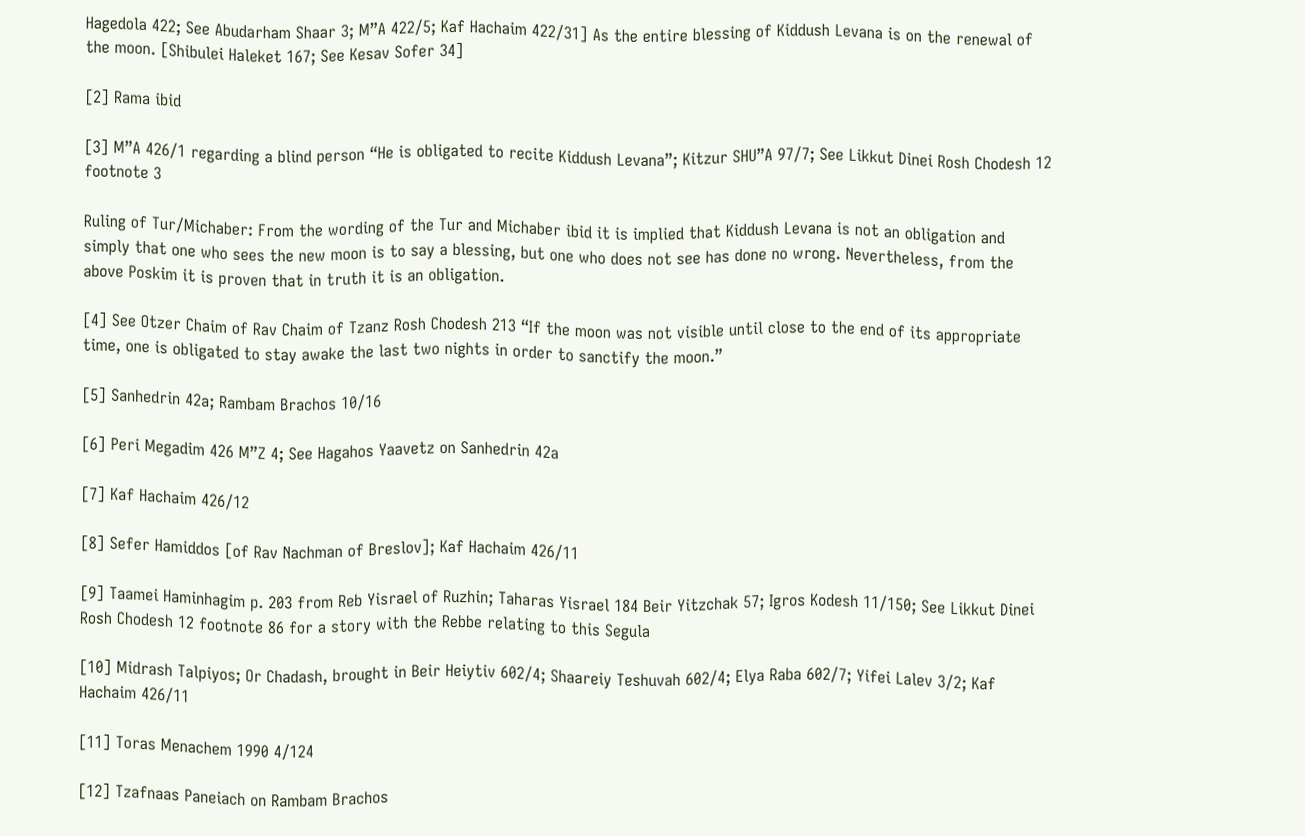Hagedola 422; See Abudarham Shaar 3; M”A 422/5; Kaf Hachaim 422/31] As the entire blessing of Kiddush Levana is on the renewal of the moon. [Shibulei Haleket 167; See Kesav Sofer 34]

[2] Rama ibid

[3] M”A 426/1 regarding a blind person “He is obligated to recite Kiddush Levana”; Kitzur SHU”A 97/7; See Likkut Dinei Rosh Chodesh 12 footnote 3

Ruling of Tur/Michaber: From the wording of the Tur and Michaber ibid it is implied that Kiddush Levana is not an obligation and simply that one who sees the new moon is to say a blessing, but one who does not see has done no wrong. Nevertheless, from the above Poskim it is proven that in truth it is an obligation.

[4] See Otzer Chaim of Rav Chaim of Tzanz Rosh Chodesh 213 “If the moon was not visible until close to the end of its appropriate time, one is obligated to stay awake the last two nights in order to sanctify the moon.”

[5] Sanhedrin 42a; Rambam Brachos 10/16

[6] Peri Megadim 426 M”Z 4; See Hagahos Yaavetz on Sanhedrin 42a

[7] Kaf Hachaim 426/12

[8] Sefer Hamiddos [of Rav Nachman of Breslov]; Kaf Hachaim 426/11

[9] Taamei Haminhagim p. 203 from Reb Yisrael of Ruzhin; Taharas Yisrael 184 Beir Yitzchak 57; Igros Kodesh 11/150; See Likkut Dinei Rosh Chodesh 12 footnote 86 for a story with the Rebbe relating to this Segula

[10] Midrash Talpiyos; Or Chadash, brought in Beir Heiytiv 602/4; Shaareiy Teshuvah 602/4; Elya Raba 602/7; Yifei Lalev 3/2; Kaf Hachaim 426/11

[11] Toras Menachem 1990 4/124

[12] Tzafnaas Paneiach on Rambam Brachos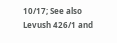10/17; See also Levush 426/1 and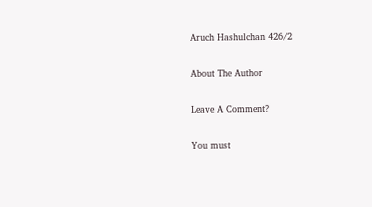Aruch Hashulchan 426/2

About The Author

Leave A Comment?

You must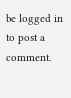be logged in to post a comment.